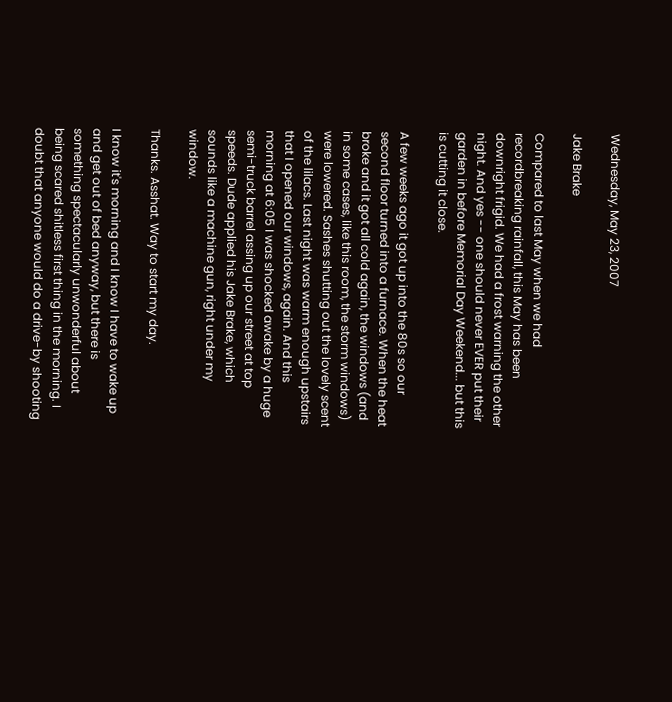Wednesday, May 23, 2007

Jake Brake

Compared to last May when we had recordbreaking rainfall, this May has been downright frigid. We had a frost warning the other night. And yes -- one should never EVER put their garden in before Memorial Day Weekend... but this is cutting it close.

A few weeks ago it got up into the 80s so our second floor turned into a furnace. When the heat broke and it got all cold again, the windows (and in some cases, like this room, the storm windows) were lowered. Sashes shutting out the lovely scent of the lilacs. Last night was warm enough upstairs that I opened our windows, again. And this morning at 6:05 I was shocked awake by a huge semi-truck barrel assing up our street at top speeds. Dude applied his Jake Brake, which sounds like a machine gun, right under my window.

Thanks. Asshat. Way to start my day.

I know it's morning and I know I have to wake up and get out of bed anyway, but there is something spectacularly unwonderful about being scared shitless first thing in the morning. I doubt that anyone would do a drive-by shooting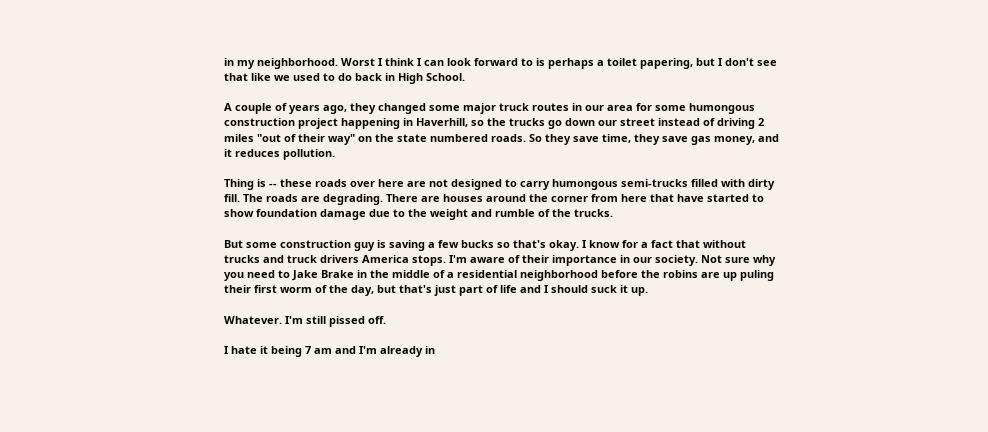in my neighborhood. Worst I think I can look forward to is perhaps a toilet papering, but I don't see that like we used to do back in High School.

A couple of years ago, they changed some major truck routes in our area for some humongous construction project happening in Haverhill, so the trucks go down our street instead of driving 2 miles "out of their way" on the state numbered roads. So they save time, they save gas money, and it reduces pollution.

Thing is -- these roads over here are not designed to carry humongous semi-trucks filled with dirty fill. The roads are degrading. There are houses around the corner from here that have started to show foundation damage due to the weight and rumble of the trucks.

But some construction guy is saving a few bucks so that's okay. I know for a fact that without trucks and truck drivers America stops. I'm aware of their importance in our society. Not sure why you need to Jake Brake in the middle of a residential neighborhood before the robins are up puling their first worm of the day, but that's just part of life and I should suck it up.

Whatever. I'm still pissed off.

I hate it being 7 am and I'm already in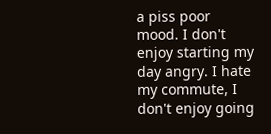a piss poor mood. I don't enjoy starting my day angry. I hate my commute, I don't enjoy going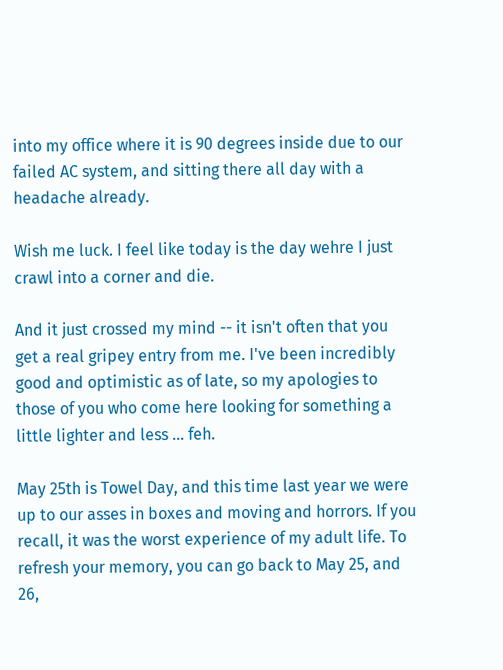into my office where it is 90 degrees inside due to our failed AC system, and sitting there all day with a headache already.

Wish me luck. I feel like today is the day wehre I just crawl into a corner and die.

And it just crossed my mind -- it isn't often that you get a real gripey entry from me. I've been incredibly good and optimistic as of late, so my apologies to those of you who come here looking for something a little lighter and less ... feh.

May 25th is Towel Day, and this time last year we were up to our asses in boxes and moving and horrors. If you recall, it was the worst experience of my adult life. To refresh your memory, you can go back to May 25, and 26,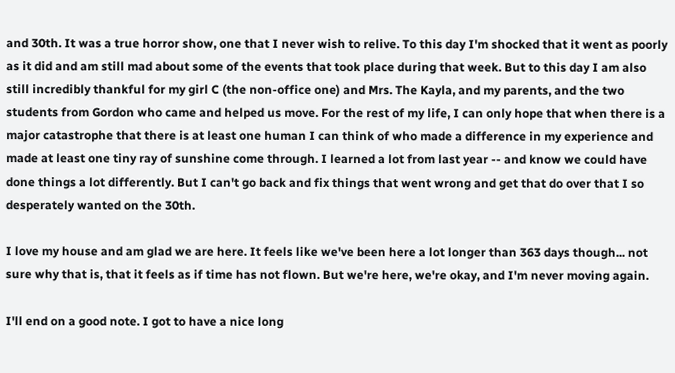and 30th. It was a true horror show, one that I never wish to relive. To this day I'm shocked that it went as poorly as it did and am still mad about some of the events that took place during that week. But to this day I am also still incredibly thankful for my girl C (the non-office one) and Mrs. The Kayla, and my parents, and the two students from Gordon who came and helped us move. For the rest of my life, I can only hope that when there is a major catastrophe that there is at least one human I can think of who made a difference in my experience and made at least one tiny ray of sunshine come through. I learned a lot from last year -- and know we could have done things a lot differently. But I can't go back and fix things that went wrong and get that do over that I so desperately wanted on the 30th.

I love my house and am glad we are here. It feels like we've been here a lot longer than 363 days though... not sure why that is, that it feels as if time has not flown. But we're here, we're okay, and I'm never moving again.

I'll end on a good note. I got to have a nice long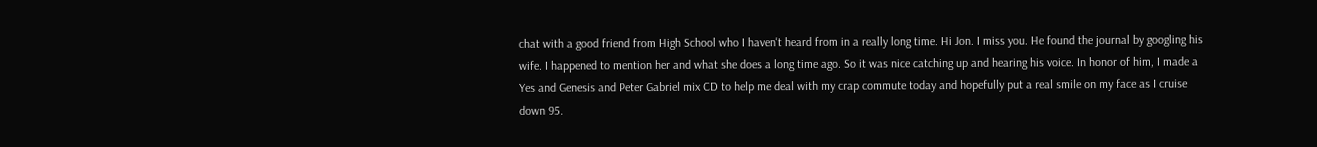chat with a good friend from High School who I haven't heard from in a really long time. Hi Jon. I miss you. He found the journal by googling his wife. I happened to mention her and what she does a long time ago. So it was nice catching up and hearing his voice. In honor of him, I made a Yes and Genesis and Peter Gabriel mix CD to help me deal with my crap commute today and hopefully put a real smile on my face as I cruise down 95.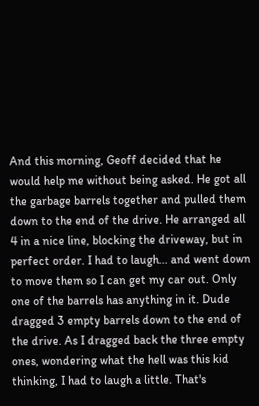And this morning, Geoff decided that he would help me without being asked. He got all the garbage barrels together and pulled them down to the end of the drive. He arranged all 4 in a nice line, blocking the driveway, but in perfect order. I had to laugh... and went down to move them so I can get my car out. Only one of the barrels has anything in it. Dude dragged 3 empty barrels down to the end of the drive. As I dragged back the three empty ones, wondering what the hell was this kid thinking, I had to laugh a little. That's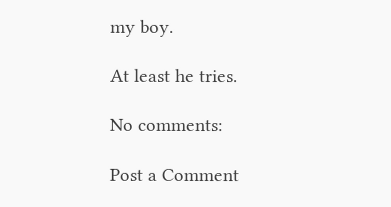my boy.

At least he tries.

No comments:

Post a Comment